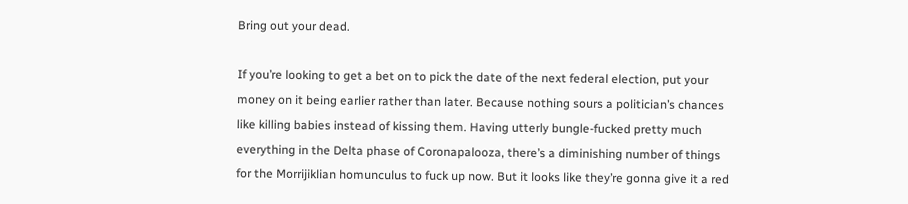Bring out your dead.

If you’re looking to get a bet on to pick the date of the next federal election, put your money on it being earlier rather than later. Because nothing sours a politician’s chances like killing babies instead of kissing them. Having utterly bungle-fucked pretty much everything in the Delta phase of Coronapalooza, there’s a diminishing number of things for the Morrijiklian homunculus to fuck up now. But it looks like they’re gonna give it a red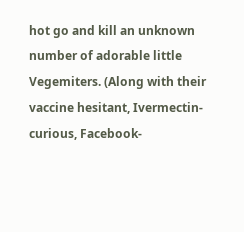hot go and kill an unknown number of adorable little Vegemiters. (Along with their vaccine hesitant, Ivermectin-curious, Facebook-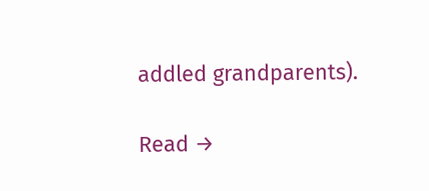addled grandparents).

Read →